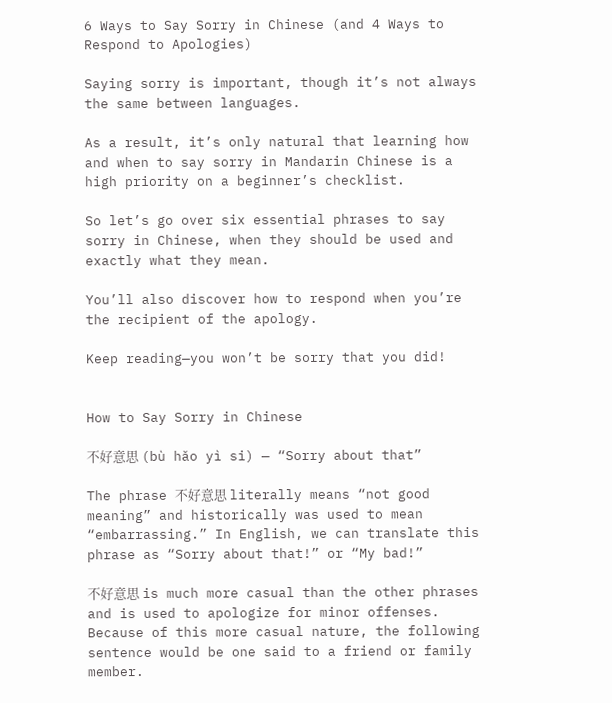6 Ways to Say Sorry in Chinese (and 4 Ways to Respond to Apologies)

Saying sorry is important, though it’s not always the same between languages.

As a result, it’s only natural that learning how and when to say sorry in Mandarin Chinese is a high priority on a beginner’s checklist.

So let’s go over six essential phrases to say sorry in Chinese, when they should be used and exactly what they mean.

You’ll also discover how to respond when you’re the recipient of the apology.

Keep reading—you won’t be sorry that you did!


How to Say Sorry in Chinese

不好意思 (bù hǎo yì si) — “Sorry about that”

The phrase 不好意思 literally means “not good meaning” and historically was used to mean “embarrassing.” In English, we can translate this phrase as “Sorry about that!” or “My bad!”

不好意思 is much more casual than the other phrases and is used to apologize for minor offenses. Because of this more casual nature, the following sentence would be one said to a friend or family member.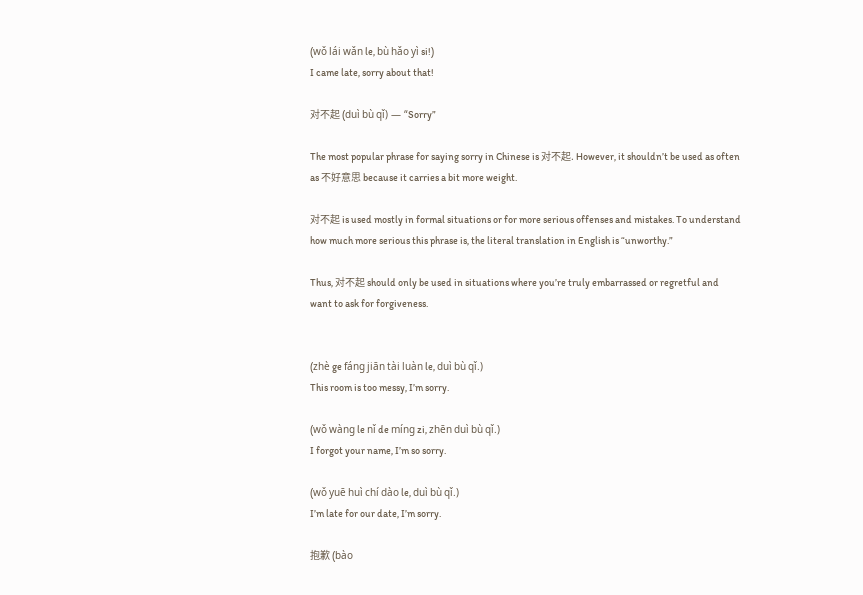(wǒ lái wǎn le, bù hǎo yì si!)
I came late, sorry about that!

对不起 (duì bù qǐ) — “Sorry”

The most popular phrase for saying sorry in Chinese is 对不起. However, it shouldn’t be used as often as 不好意思 because it carries a bit more weight.

对不起 is used mostly in formal situations or for more serious offenses and mistakes. To understand how much more serious this phrase is, the literal translation in English is “unworthy.”

Thus, 对不起 should only be used in situations where you’re truly embarrassed or regretful and want to ask for forgiveness.


(zhè ge fáng jiān tài luàn le, duì bù qǐ.)
This room is too messy, I’m sorry.

(wǒ wàng le nǐ de míng zi, zhēn duì bù qǐ.)
I forgot your name, I’m so sorry.

(wǒ yuē huì chí dào le, duì bù qǐ.)
I’m late for our date, I’m sorry.

抱歉 (bào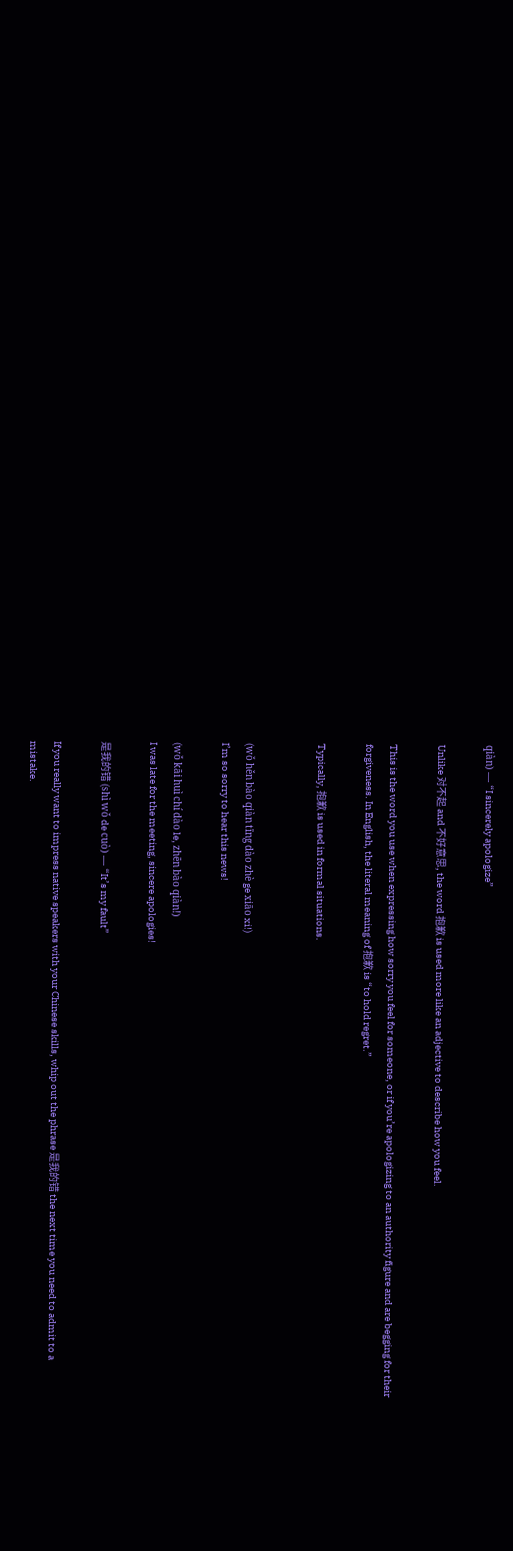qiàn) — “I sincerely apologize”

Unlike 对不起 and 不好意思, the word 抱歉 is used more like an adjective to describe how you feel.

This is the word you use when expressing how sorry you feel for someone, or if you’re apologizing to an authority figure and are begging for their forgiveness. In English, the literal meaning of 抱歉 is “to hold regret.”

Typically, 抱歉 is used in formal situations.


(wǒ hěn bào qiàn tīng dào zhè ge xiāo xi!)
I’m so sorry to hear this news!

(wǒ kāi huì chí dào le, zhēn bào qiàn!)
I was late for the meeting, sincere apologies!

是我的错 (shì wǒ de cuò) — “It’s my fault”

If you really want to impress native speakers with your Chinese skills, whip out the phrase 是我的错 the next time you need to admit to a mistake.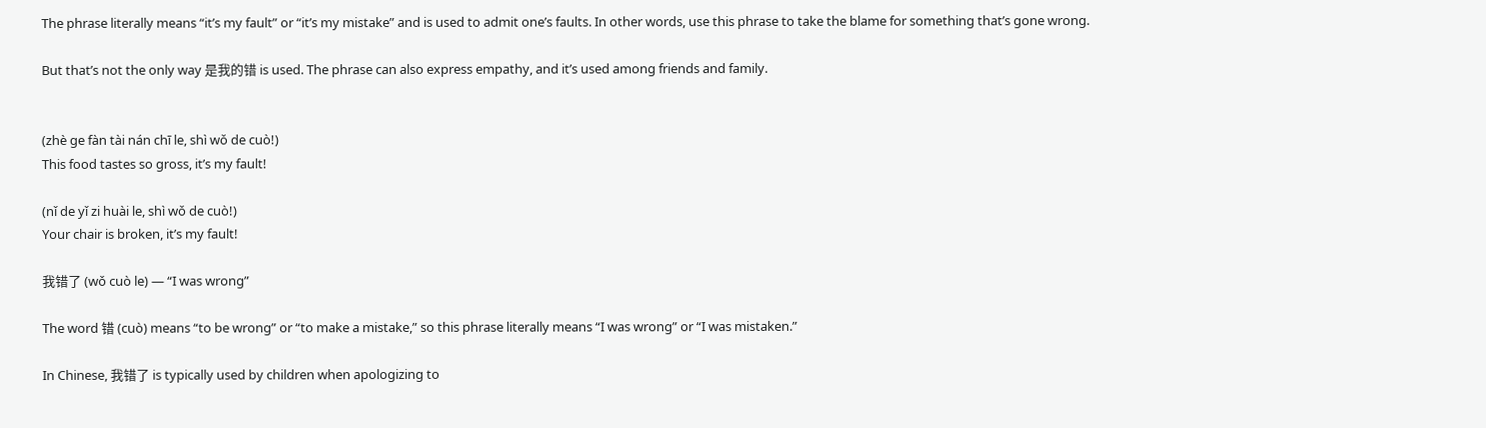The phrase literally means “it’s my fault” or “it’s my mistake” and is used to admit one’s faults. In other words, use this phrase to take the blame for something that’s gone wrong.

But that’s not the only way 是我的错 is used. The phrase can also express empathy, and it’s used among friends and family.


(zhè ge fàn tài nán chī le, shì wǒ de cuò!)
This food tastes so gross, it’s my fault!

(nǐ de yǐ zi huài le, shì wǒ de cuò!)
Your chair is broken, it’s my fault!

我错了 (wǒ cuò le) — “I was wrong”

The word 错 (cuò) means “to be wrong” or “to make a mistake,” so this phrase literally means “I was wrong” or “I was mistaken.”

In Chinese, 我错了 is typically used by children when apologizing to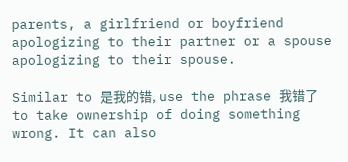parents, a girlfriend or boyfriend apologizing to their partner or a spouse apologizing to their spouse.

Similar to 是我的错, use the phrase 我错了 to take ownership of doing something wrong. It can also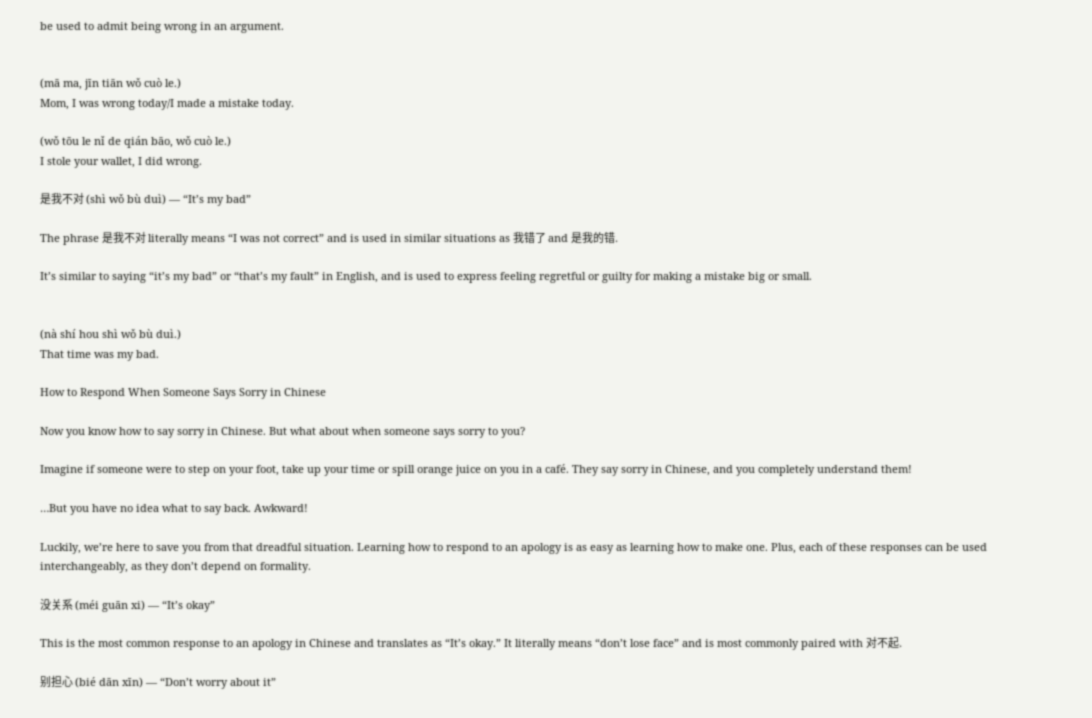be used to admit being wrong in an argument.


(mā ma, jīn tiān wǒ cuò le.)
Mom, I was wrong today/I made a mistake today.

(wǒ tōu le nǐ de qián bāo, wǒ cuò le.)
I stole your wallet, I did wrong.

是我不对 (shì wǒ bù duì) — “It’s my bad”

The phrase 是我不对 literally means “I was not correct” and is used in similar situations as 我错了 and 是我的错.

It’s similar to saying “it’s my bad” or “that’s my fault” in English, and is used to express feeling regretful or guilty for making a mistake big or small.


(nà shí hou shì wǒ bù duì.)
That time was my bad.

How to Respond When Someone Says Sorry in Chinese

Now you know how to say sorry in Chinese. But what about when someone says sorry to you?

Imagine if someone were to step on your foot, take up your time or spill orange juice on you in a café. They say sorry in Chinese, and you completely understand them!

…But you have no idea what to say back. Awkward!

Luckily, we’re here to save you from that dreadful situation. Learning how to respond to an apology is as easy as learning how to make one. Plus, each of these responses can be used interchangeably, as they don’t depend on formality.

没关系 (méi guān xi) — “It’s okay”

This is the most common response to an apology in Chinese and translates as “It’s okay.” It literally means “don’t lose face” and is most commonly paired with 对不起.

别担心 (bié dān xīn) — “Don’t worry about it”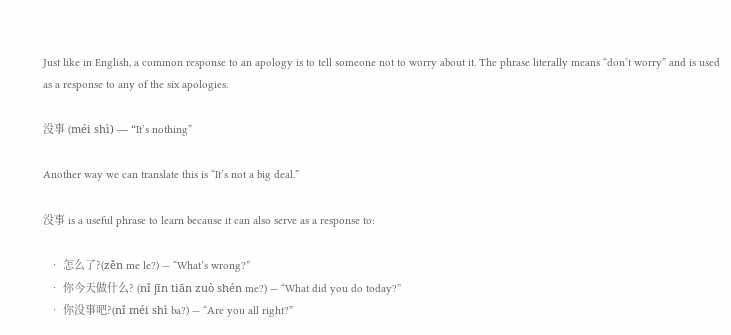Just like in English, a common response to an apology is to tell someone not to worry about it. The phrase literally means “don’t worry” and is used as a response to any of the six apologies.

没事 (méi shì) — “It’s nothing”

Another way we can translate this is “It’s not a big deal.”

没事 is a useful phrase to learn because it can also serve as a response to:

  • 怎么了?(zěn me le?) — “What’s wrong?”
  • 你今天做什么? (nǐ jīn tiān zuò shén me?) — “What did you do today?”
  • 你没事吧?(nǐ méi shì ba?) — “Are you all right?”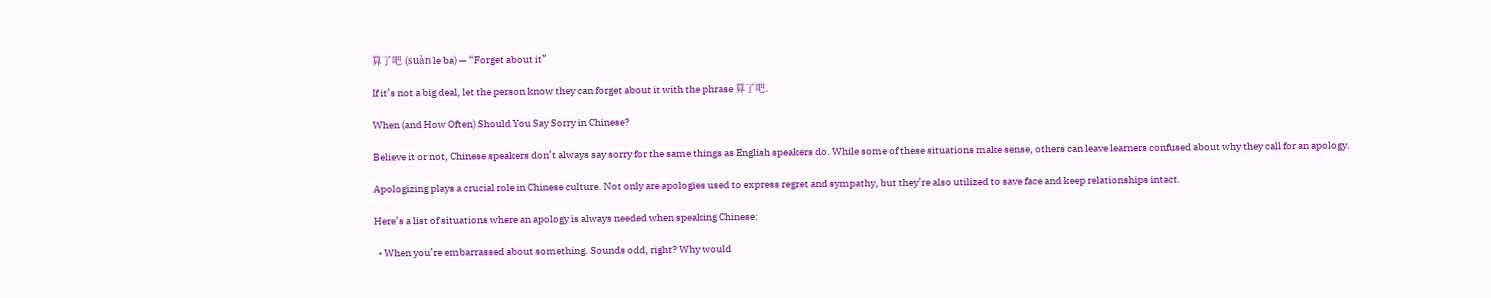算了吧 (suàn le ba) — “Forget about it”

If it’s not a big deal, let the person know they can forget about it with the phrase 算了吧.

When (and How Often) Should You Say Sorry in Chinese?

Believe it or not, Chinese speakers don’t always say sorry for the same things as English speakers do. While some of these situations make sense, others can leave learners confused about why they call for an apology.

Apologizing plays a crucial role in Chinese culture. Not only are apologies used to express regret and sympathy, but they’re also utilized to save face and keep relationships intact.

Here’s a list of situations where an apology is always needed when speaking Chinese:

  • When you’re embarrassed about something. Sounds odd, right? Why would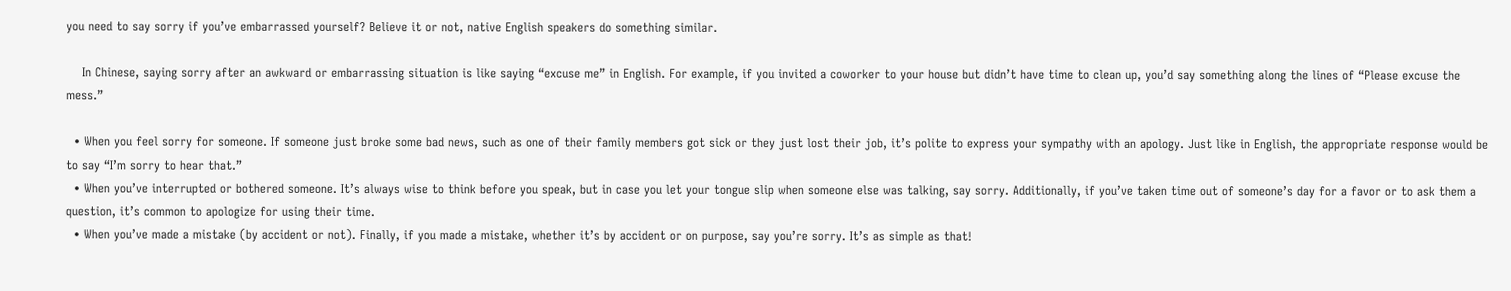you need to say sorry if you’ve embarrassed yourself? Believe it or not, native English speakers do something similar.

    In Chinese, saying sorry after an awkward or embarrassing situation is like saying “excuse me” in English. For example, if you invited a coworker to your house but didn’t have time to clean up, you’d say something along the lines of “Please excuse the mess.”

  • When you feel sorry for someone. If someone just broke some bad news, such as one of their family members got sick or they just lost their job, it’s polite to express your sympathy with an apology. Just like in English, the appropriate response would be to say “I’m sorry to hear that.”
  • When you’ve interrupted or bothered someone. It’s always wise to think before you speak, but in case you let your tongue slip when someone else was talking, say sorry. Additionally, if you’ve taken time out of someone’s day for a favor or to ask them a question, it’s common to apologize for using their time.
  • When you’ve made a mistake (by accident or not). Finally, if you made a mistake, whether it’s by accident or on purpose, say you’re sorry. It’s as simple as that!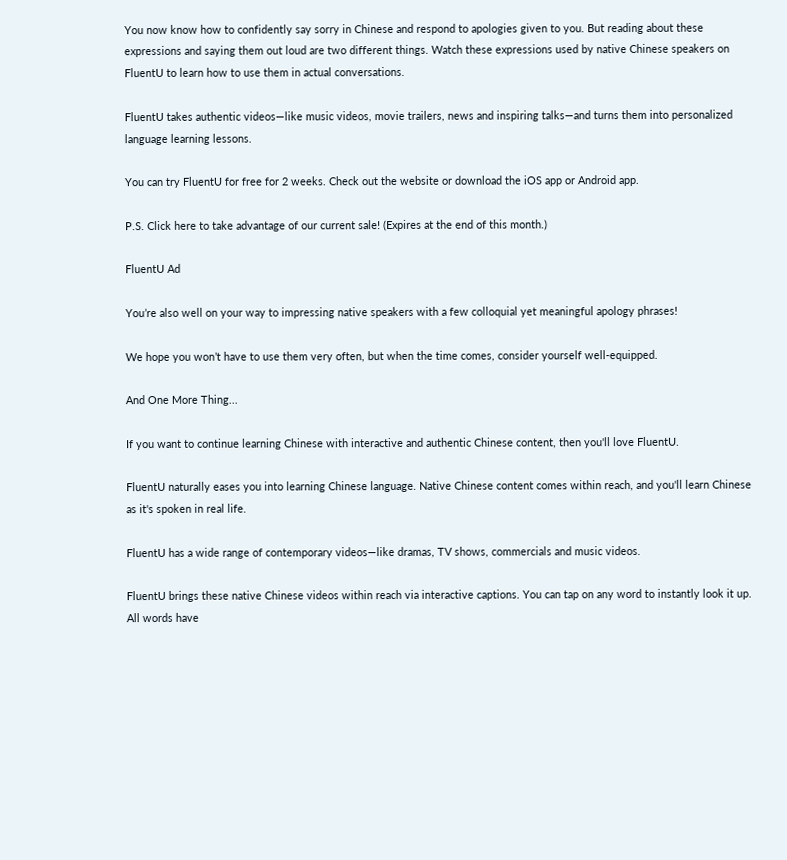You now know how to confidently say sorry in Chinese and respond to apologies given to you. But reading about these expressions and saying them out loud are two different things. Watch these expressions used by native Chinese speakers on FluentU to learn how to use them in actual conversations.

FluentU takes authentic videos—like music videos, movie trailers, news and inspiring talks—and turns them into personalized language learning lessons.

You can try FluentU for free for 2 weeks. Check out the website or download the iOS app or Android app.

P.S. Click here to take advantage of our current sale! (Expires at the end of this month.)

FluentU Ad

You’re also well on your way to impressing native speakers with a few colloquial yet meaningful apology phrases!

We hope you won’t have to use them very often, but when the time comes, consider yourself well-equipped.

And One More Thing...

If you want to continue learning Chinese with interactive and authentic Chinese content, then you'll love FluentU.

FluentU naturally eases you into learning Chinese language. Native Chinese content comes within reach, and you'll learn Chinese as it's spoken in real life.

FluentU has a wide range of contemporary videos—like dramas, TV shows, commercials and music videos.

FluentU brings these native Chinese videos within reach via interactive captions. You can tap on any word to instantly look it up. All words have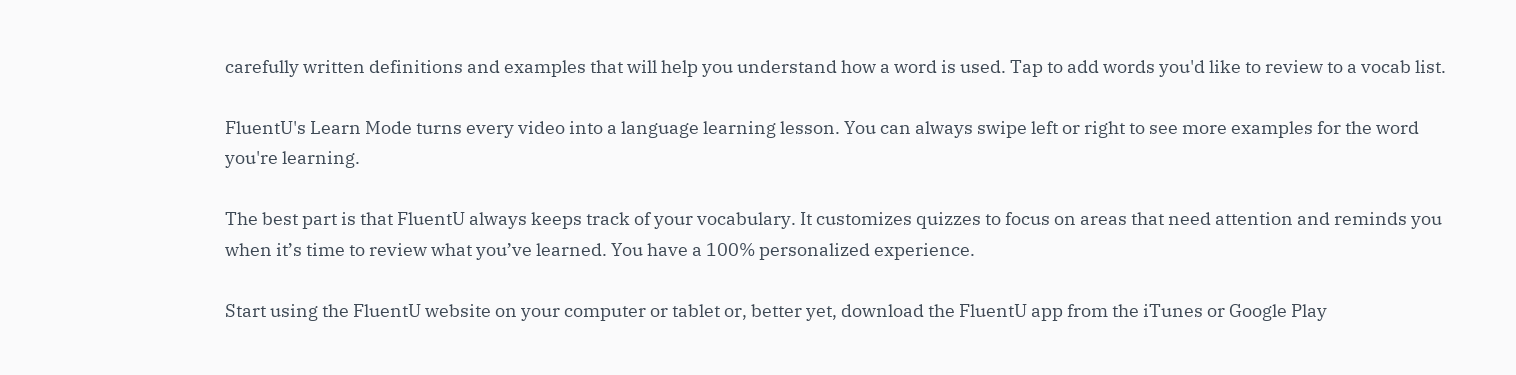carefully written definitions and examples that will help you understand how a word is used. Tap to add words you'd like to review to a vocab list.

FluentU's Learn Mode turns every video into a language learning lesson. You can always swipe left or right to see more examples for the word you're learning.

The best part is that FluentU always keeps track of your vocabulary. It customizes quizzes to focus on areas that need attention and reminds you when it’s time to review what you’ve learned. You have a 100% personalized experience.

Start using the FluentU website on your computer or tablet or, better yet, download the FluentU app from the iTunes or Google Play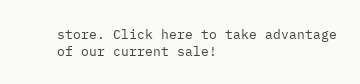store. Click here to take advantage of our current sale!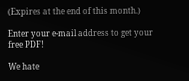(Expires at the end of this month.)

Enter your e-mail address to get your free PDF!

We hate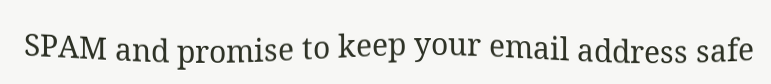SPAM and promise to keep your email address safe